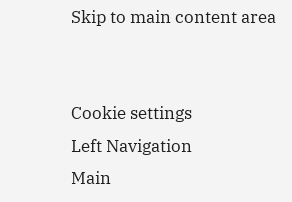Skip to main content area


Cookie settings
Left Navigation
Main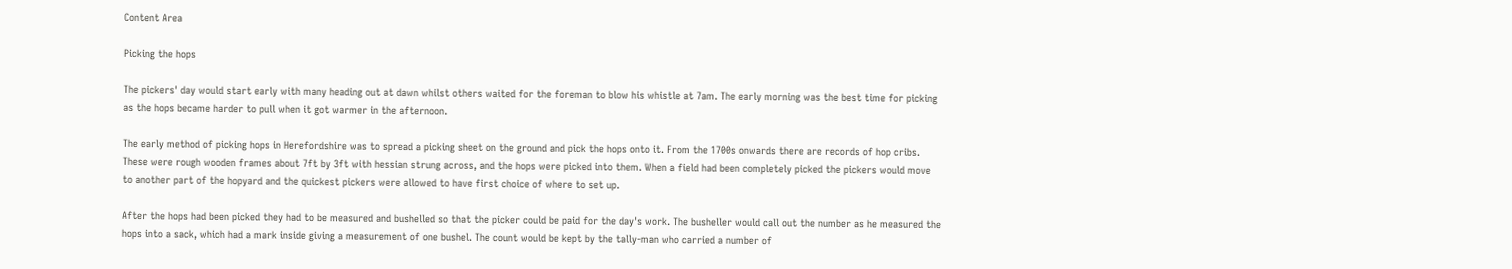Content Area

Picking the hops

The pickers' day would start early with many heading out at dawn whilst others waited for the foreman to blow his whistle at 7am. The early morning was the best time for picking as the hops became harder to pull when it got warmer in the afternoon.

The early method of picking hops in Herefordshire was to spread a picking sheet on the ground and pick the hops onto it. From the 1700s onwards there are records of hop cribs. These were rough wooden frames about 7ft by 3ft with hessian strung across, and the hops were picked into them. When a field had been completely picked the pickers would move to another part of the hopyard and the quickest pickers were allowed to have first choice of where to set up.

After the hops had been picked they had to be measured and bushelled so that the picker could be paid for the day's work. The busheller would call out the number as he measured the hops into a sack, which had a mark inside giving a measurement of one bushel. The count would be kept by the tally-man who carried a number of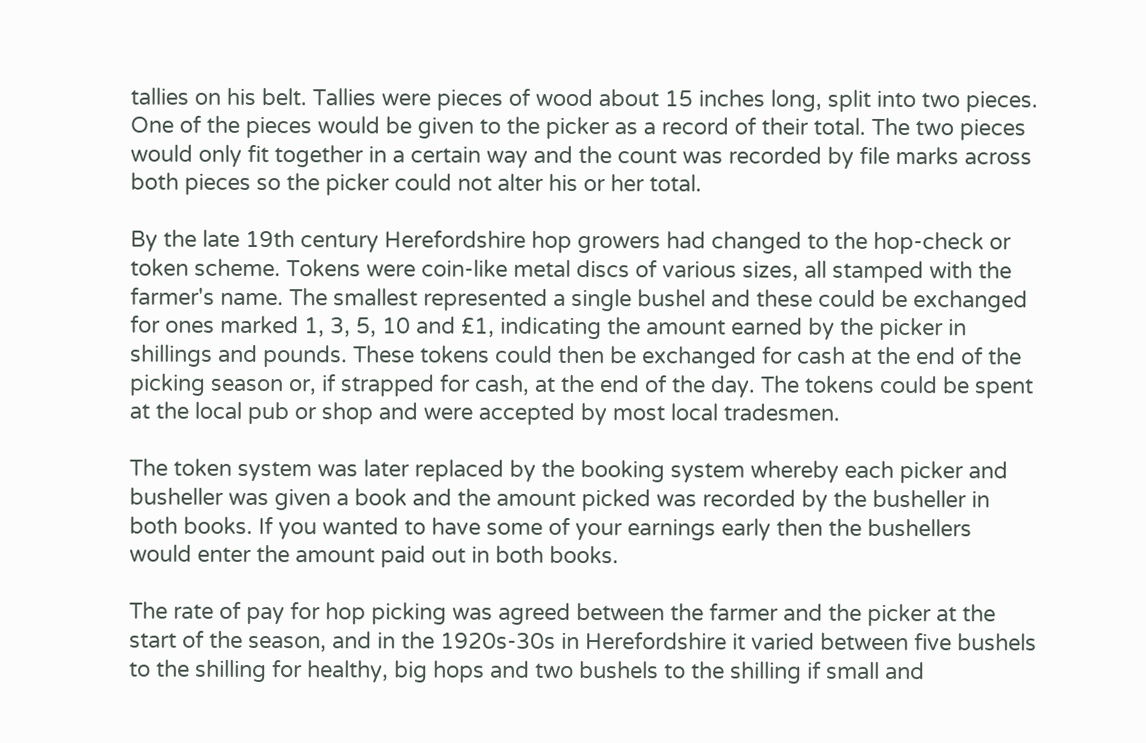tallies on his belt. Tallies were pieces of wood about 15 inches long, split into two pieces. One of the pieces would be given to the picker as a record of their total. The two pieces would only fit together in a certain way and the count was recorded by file marks across both pieces so the picker could not alter his or her total.

By the late 19th century Herefordshire hop growers had changed to the hop-check or token scheme. Tokens were coin-like metal discs of various sizes, all stamped with the farmer's name. The smallest represented a single bushel and these could be exchanged for ones marked 1, 3, 5, 10 and £1, indicating the amount earned by the picker in shillings and pounds. These tokens could then be exchanged for cash at the end of the picking season or, if strapped for cash, at the end of the day. The tokens could be spent at the local pub or shop and were accepted by most local tradesmen.

The token system was later replaced by the booking system whereby each picker and busheller was given a book and the amount picked was recorded by the busheller in both books. If you wanted to have some of your earnings early then the bushellers would enter the amount paid out in both books.

The rate of pay for hop picking was agreed between the farmer and the picker at the start of the season, and in the 1920s-30s in Herefordshire it varied between five bushels to the shilling for healthy, big hops and two bushels to the shilling if small and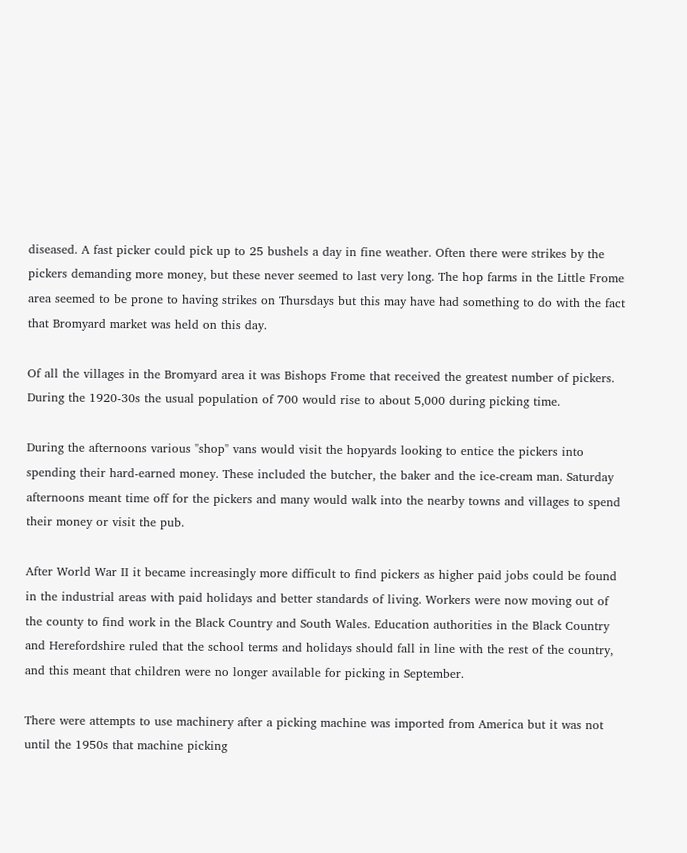diseased. A fast picker could pick up to 25 bushels a day in fine weather. Often there were strikes by the pickers demanding more money, but these never seemed to last very long. The hop farms in the Little Frome area seemed to be prone to having strikes on Thursdays but this may have had something to do with the fact that Bromyard market was held on this day.

Of all the villages in the Bromyard area it was Bishops Frome that received the greatest number of pickers. During the 1920-30s the usual population of 700 would rise to about 5,000 during picking time.

During the afternoons various "shop" vans would visit the hopyards looking to entice the pickers into spending their hard-earned money. These included the butcher, the baker and the ice-cream man. Saturday afternoons meant time off for the pickers and many would walk into the nearby towns and villages to spend their money or visit the pub.

After World War II it became increasingly more difficult to find pickers as higher paid jobs could be found in the industrial areas with paid holidays and better standards of living. Workers were now moving out of the county to find work in the Black Country and South Wales. Education authorities in the Black Country and Herefordshire ruled that the school terms and holidays should fall in line with the rest of the country, and this meant that children were no longer available for picking in September.

There were attempts to use machinery after a picking machine was imported from America but it was not until the 1950s that machine picking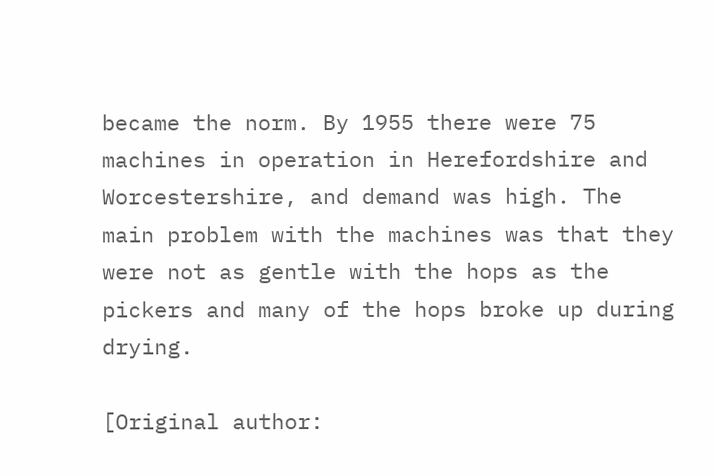became the norm. By 1955 there were 75 machines in operation in Herefordshire and Worcestershire, and demand was high. The main problem with the machines was that they were not as gentle with the hops as the pickers and many of the hops broke up during drying.

[Original author: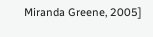Miranda Greene, 2005]